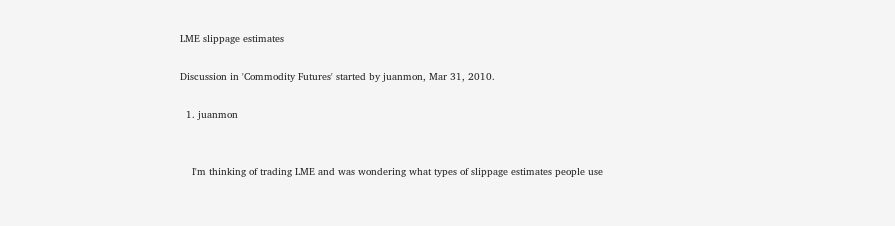LME slippage estimates

Discussion in 'Commodity Futures' started by juanmon, Mar 31, 2010.

  1. juanmon


    I'm thinking of trading LME and was wondering what types of slippage estimates people use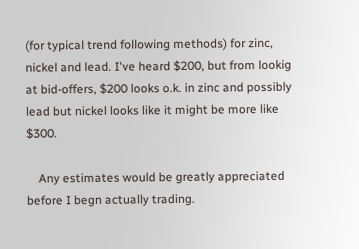(for typical trend following methods) for zinc, nickel and lead. I've heard $200, but from lookig at bid-offers, $200 looks o.k. in zinc and possibly lead but nickel looks like it might be more like $300.

    Any estimates would be greatly appreciated before I begn actually trading.